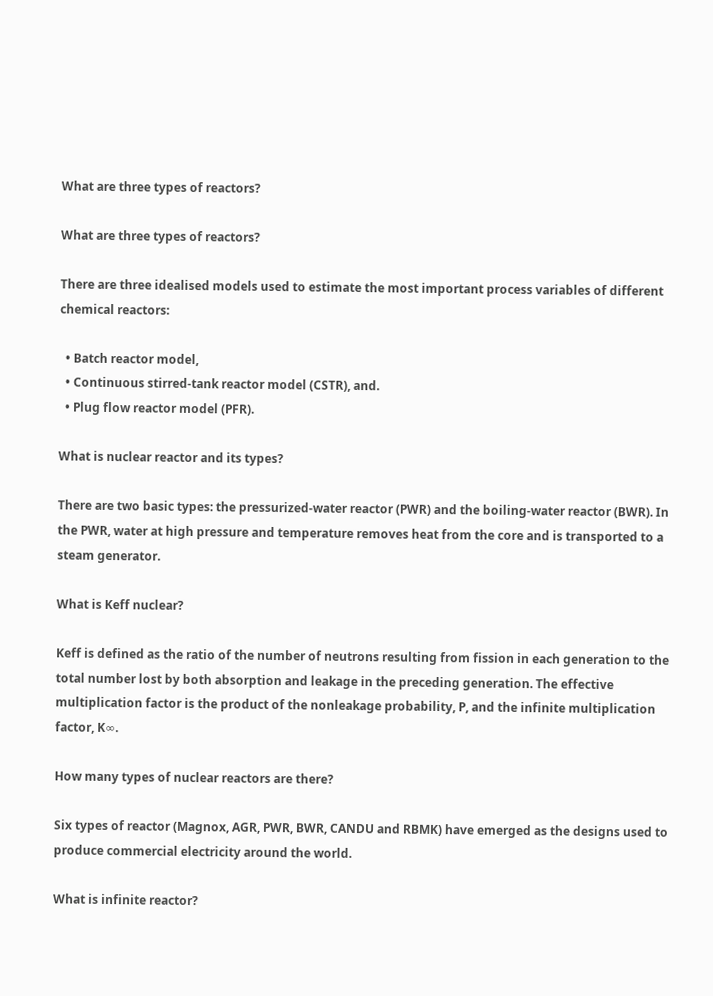What are three types of reactors?

What are three types of reactors?

There are three idealised models used to estimate the most important process variables of different chemical reactors:

  • Batch reactor model,
  • Continuous stirred-tank reactor model (CSTR), and.
  • Plug flow reactor model (PFR).

What is nuclear reactor and its types?

There are two basic types: the pressurized-water reactor (PWR) and the boiling-water reactor (BWR). In the PWR, water at high pressure and temperature removes heat from the core and is transported to a steam generator.

What is Keff nuclear?

Keff is defined as the ratio of the number of neutrons resulting from fission in each generation to the total number lost by both absorption and leakage in the preceding generation. The effective multiplication factor is the product of the nonleakage probability, P, and the infinite multiplication factor, K∞.

How many types of nuclear reactors are there?

Six types of reactor (Magnox, AGR, PWR, BWR, CANDU and RBMK) have emerged as the designs used to produce commercial electricity around the world.

What is infinite reactor?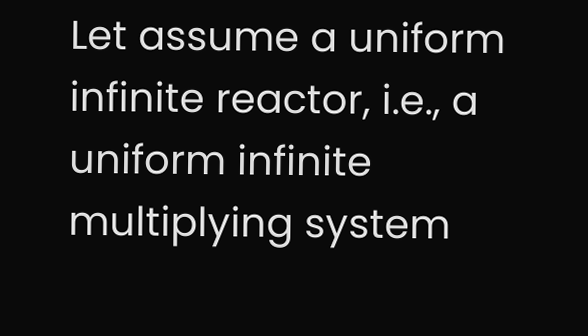Let assume a uniform infinite reactor, i.e., a uniform infinite multiplying system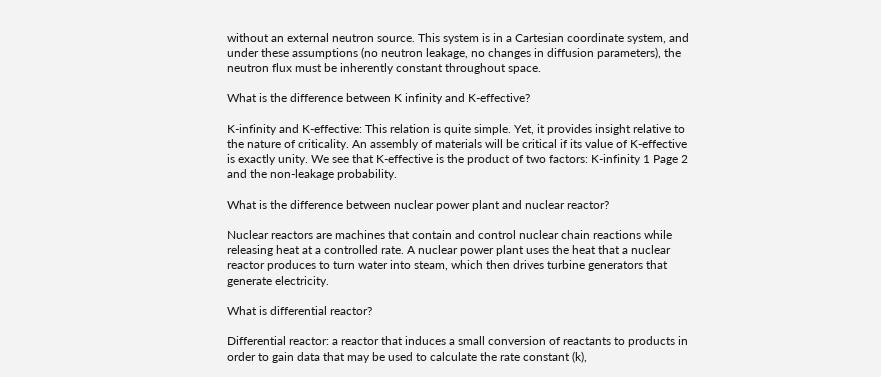without an external neutron source. This system is in a Cartesian coordinate system, and under these assumptions (no neutron leakage, no changes in diffusion parameters), the neutron flux must be inherently constant throughout space.

What is the difference between K infinity and K-effective?

K-infinity and K-effective: This relation is quite simple. Yet, it provides insight relative to the nature of criticality. An assembly of materials will be critical if its value of K-effective is exactly unity. We see that K-effective is the product of two factors: K-infinity 1 Page 2 and the non-leakage probability.

What is the difference between nuclear power plant and nuclear reactor?

Nuclear reactors are machines that contain and control nuclear chain reactions while releasing heat at a controlled rate. A nuclear power plant uses the heat that a nuclear reactor produces to turn water into steam, which then drives turbine generators that generate electricity.

What is differential reactor?

Differential reactor: a reactor that induces a small conversion of reactants to products in order to gain data that may be used to calculate the rate constant (k),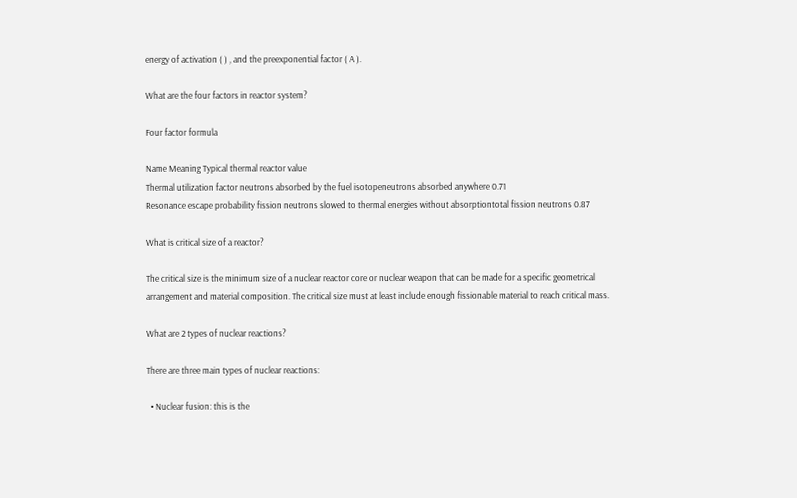energy of activation ( ) , and the preexponential factor ( A ).

What are the four factors in reactor system?

Four factor formula

Name Meaning Typical thermal reactor value
Thermal utilization factor neutrons absorbed by the fuel isotopeneutrons absorbed anywhere 0.71
Resonance escape probability fission neutrons slowed to thermal energies without absorptiontotal fission neutrons 0.87

What is critical size of a reactor?

The critical size is the minimum size of a nuclear reactor core or nuclear weapon that can be made for a specific geometrical arrangement and material composition. The critical size must at least include enough fissionable material to reach critical mass.

What are 2 types of nuclear reactions?

There are three main types of nuclear reactions:

  • Nuclear fusion: this is the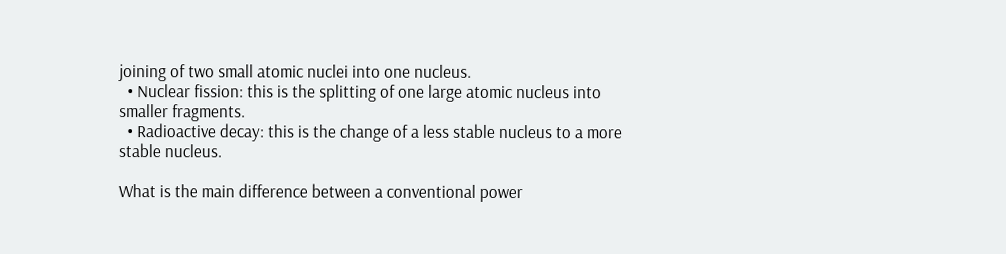joining of two small atomic nuclei into one nucleus.
  • Nuclear fission: this is the splitting of one large atomic nucleus into smaller fragments.
  • Radioactive decay: this is the change of a less stable nucleus to a more stable nucleus.

What is the main difference between a conventional power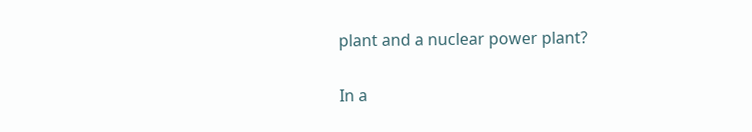plant and a nuclear power plant?

In a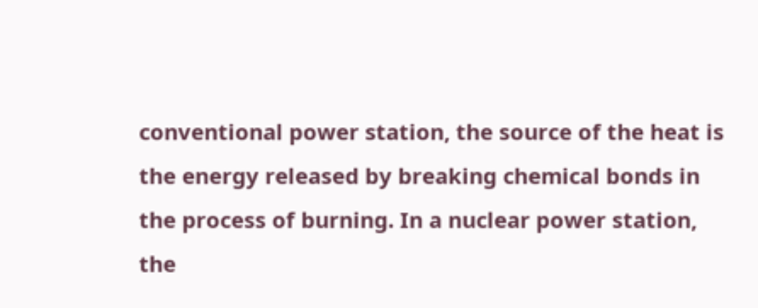conventional power station, the source of the heat is the energy released by breaking chemical bonds in the process of burning. In a nuclear power station, the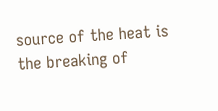source of the heat is the breaking of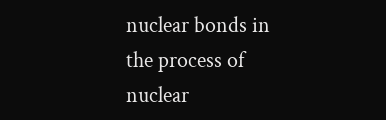nuclear bonds in the process of nuclear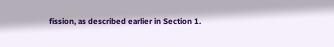fission, as described earlier in Section 1.